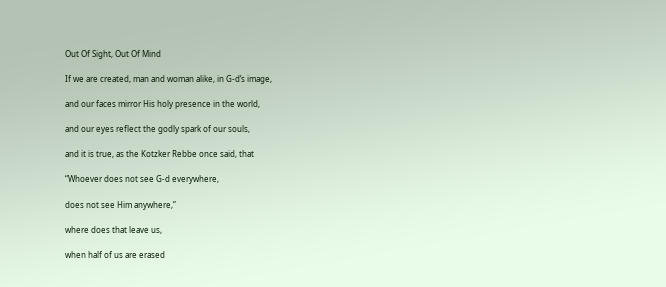Out Of Sight, Out Of Mind

If we are created, man and woman alike, in G-d’s image,

and our faces mirror His holy presence in the world,

and our eyes reflect the godly spark of our souls,

and it is true, as the Kotzker Rebbe once said, that

“Whoever does not see G-d everywhere,

does not see Him anywhere,”

where does that leave us,

when half of us are erased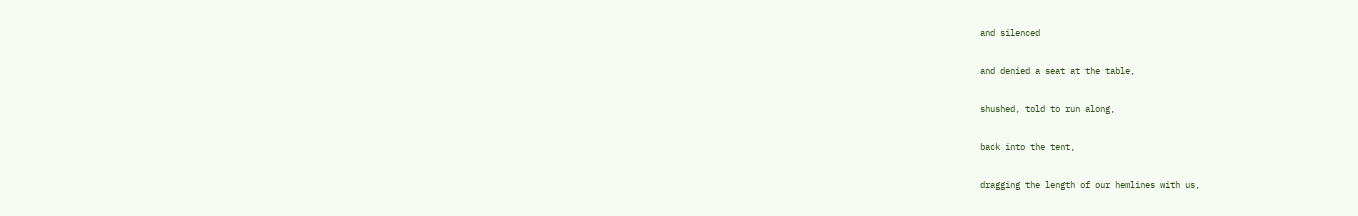and silenced

and denied a seat at the table,

shushed, told to run along,

back into the tent,

dragging the length of our hemlines with us,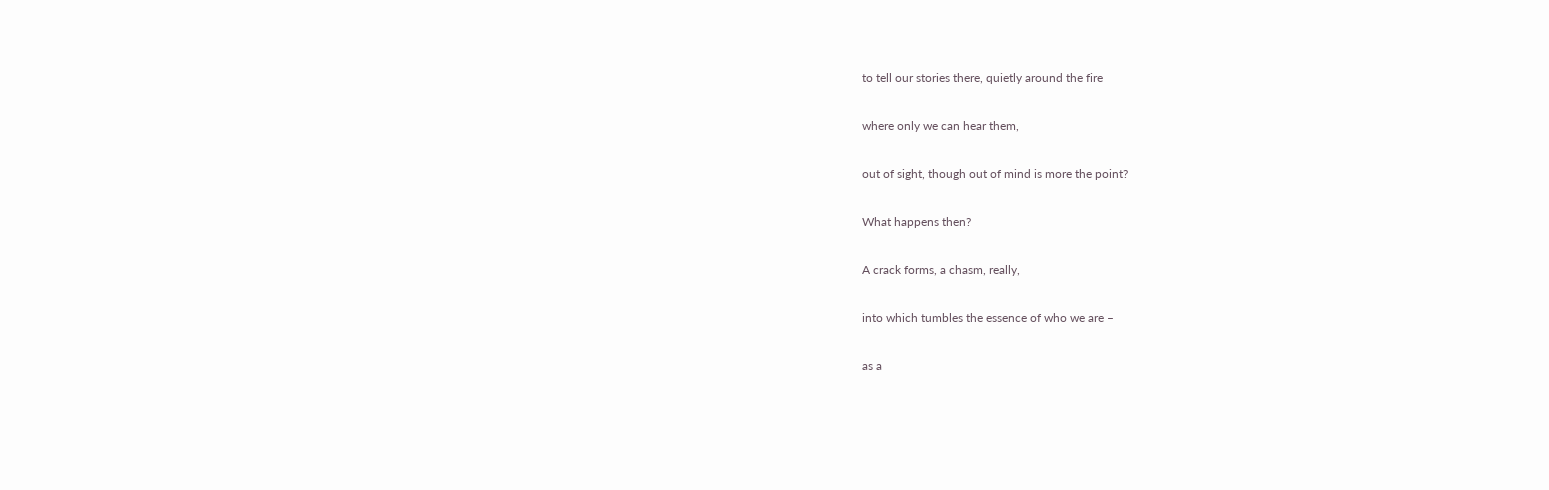to tell our stories there, quietly around the fire

where only we can hear them,

out of sight, though out of mind is more the point?

What happens then?

A crack forms, a chasm, really,

into which tumbles the essence of who we are –

as a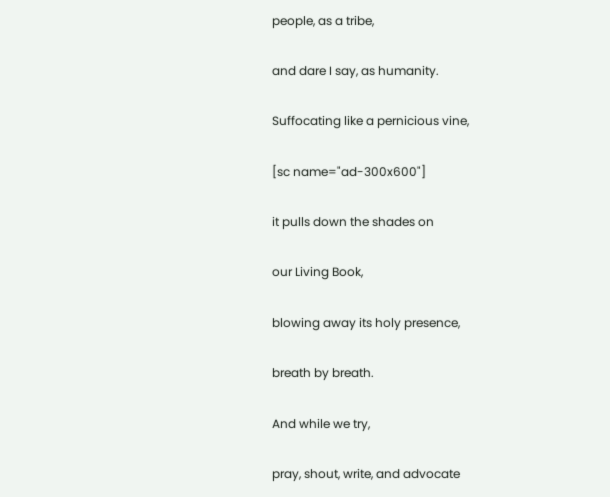people, as a tribe,

and dare I say, as humanity.

Suffocating like a pernicious vine,

[sc name="ad-300x600"]

it pulls down the shades on

our Living Book,

blowing away its holy presence,

breath by breath.

And while we try,

pray, shout, write, and advocate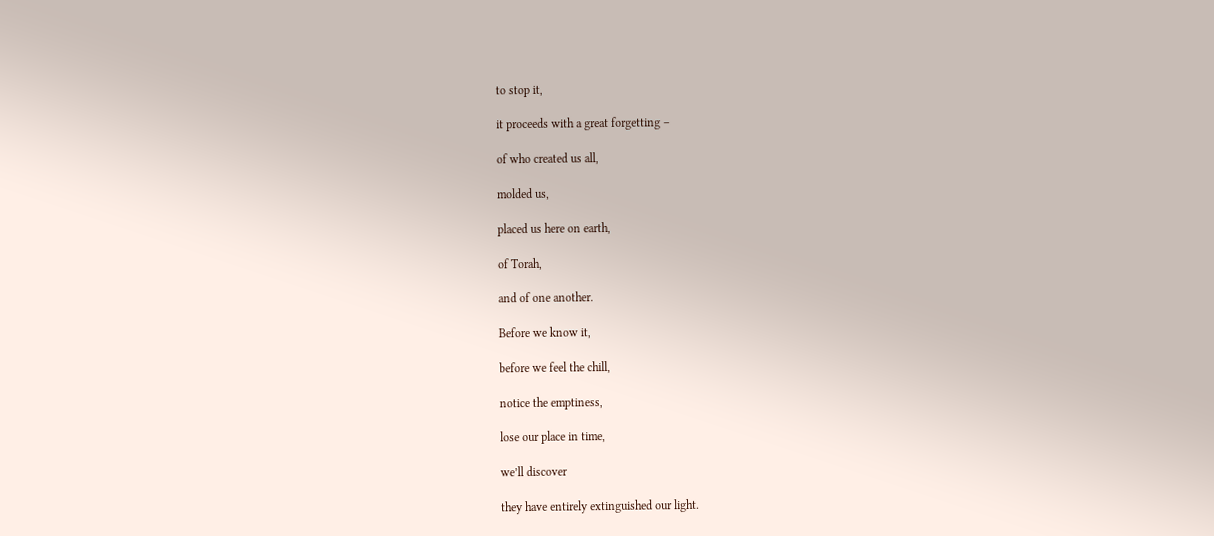to stop it,

it proceeds with a great forgetting –

of who created us all,

molded us,

placed us here on earth,

of Torah,

and of one another.

Before we know it,

before we feel the chill,

notice the emptiness,

lose our place in time,

we’ll discover

they have entirely extinguished our light.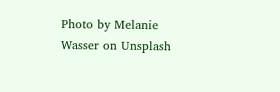Photo by Melanie Wasser on Unsplash